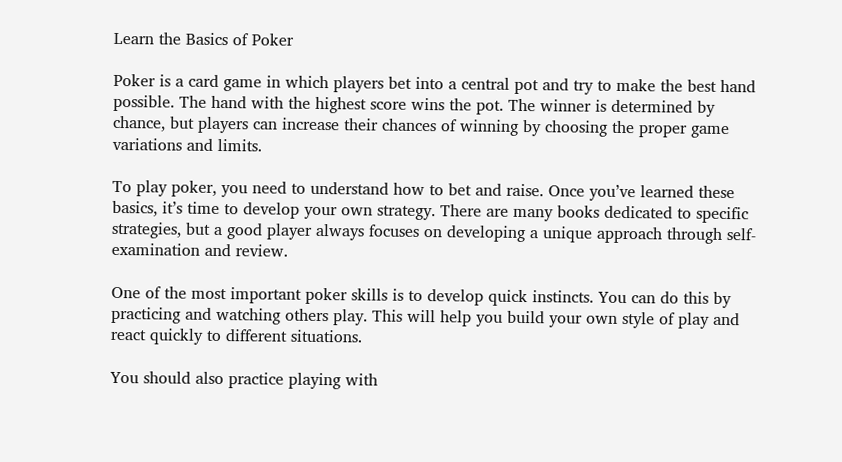Learn the Basics of Poker

Poker is a card game in which players bet into a central pot and try to make the best hand possible. The hand with the highest score wins the pot. The winner is determined by chance, but players can increase their chances of winning by choosing the proper game variations and limits.

To play poker, you need to understand how to bet and raise. Once you’ve learned these basics, it’s time to develop your own strategy. There are many books dedicated to specific strategies, but a good player always focuses on developing a unique approach through self-examination and review.

One of the most important poker skills is to develop quick instincts. You can do this by practicing and watching others play. This will help you build your own style of play and react quickly to different situations.

You should also practice playing with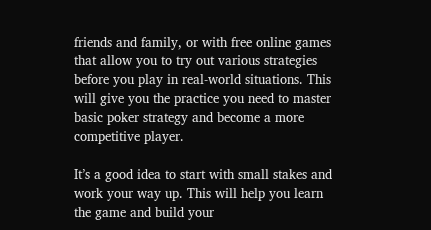friends and family, or with free online games that allow you to try out various strategies before you play in real-world situations. This will give you the practice you need to master basic poker strategy and become a more competitive player.

It’s a good idea to start with small stakes and work your way up. This will help you learn the game and build your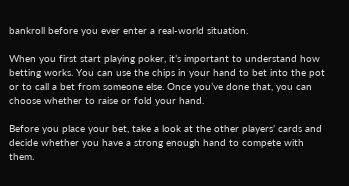bankroll before you ever enter a real-world situation.

When you first start playing poker, it’s important to understand how betting works. You can use the chips in your hand to bet into the pot or to call a bet from someone else. Once you’ve done that, you can choose whether to raise or fold your hand.

Before you place your bet, take a look at the other players’ cards and decide whether you have a strong enough hand to compete with them.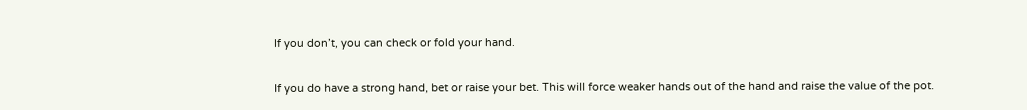If you don’t, you can check or fold your hand.

If you do have a strong hand, bet or raise your bet. This will force weaker hands out of the hand and raise the value of the pot.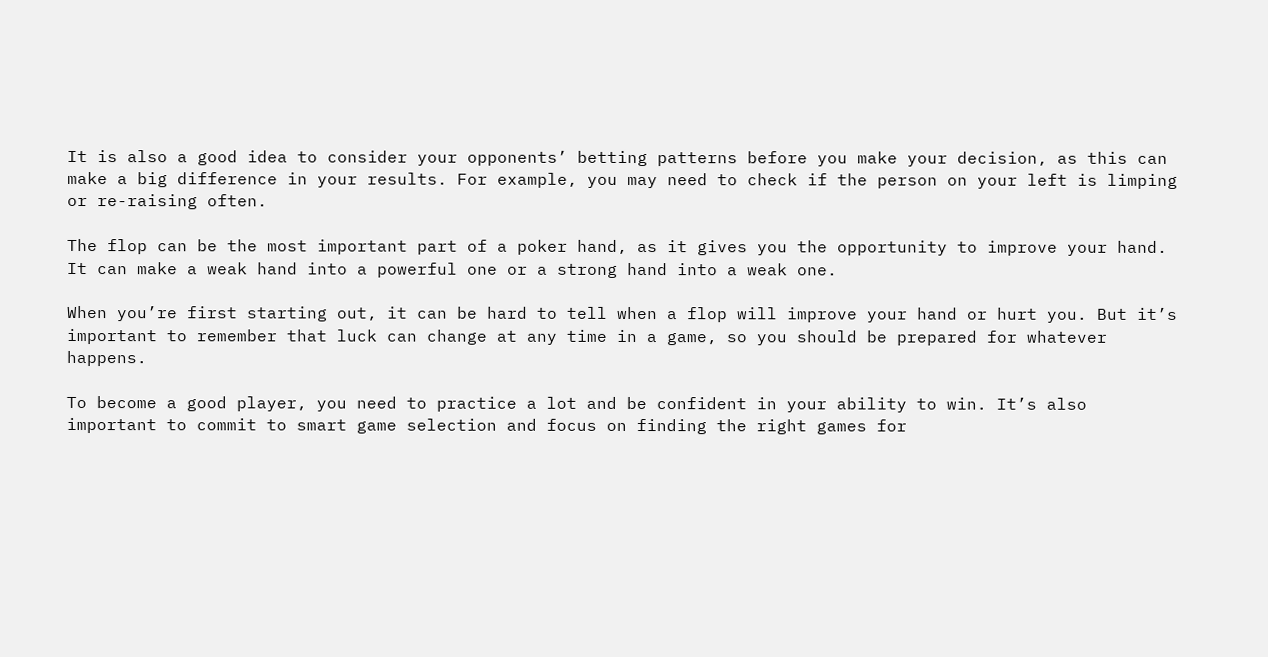It is also a good idea to consider your opponents’ betting patterns before you make your decision, as this can make a big difference in your results. For example, you may need to check if the person on your left is limping or re-raising often.

The flop can be the most important part of a poker hand, as it gives you the opportunity to improve your hand. It can make a weak hand into a powerful one or a strong hand into a weak one.

When you’re first starting out, it can be hard to tell when a flop will improve your hand or hurt you. But it’s important to remember that luck can change at any time in a game, so you should be prepared for whatever happens.

To become a good player, you need to practice a lot and be confident in your ability to win. It’s also important to commit to smart game selection and focus on finding the right games for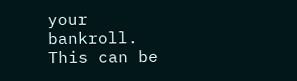your bankroll. This can be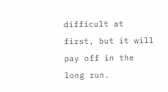difficult at first, but it will pay off in the long run.